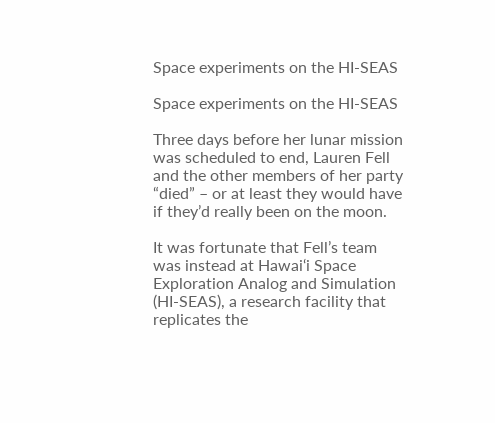Space experiments on the HI-SEAS

Space experiments on the HI-SEAS

Three days before her lunar mission was scheduled to end, Lauren Fell and the other members of her party “died” – or at least they would have if they’d really been on the moon.

It was fortunate that Fell’s team was instead at Hawai‘i Space Exploration Analog and Simulation (HI-SEAS), a research facility that replicates the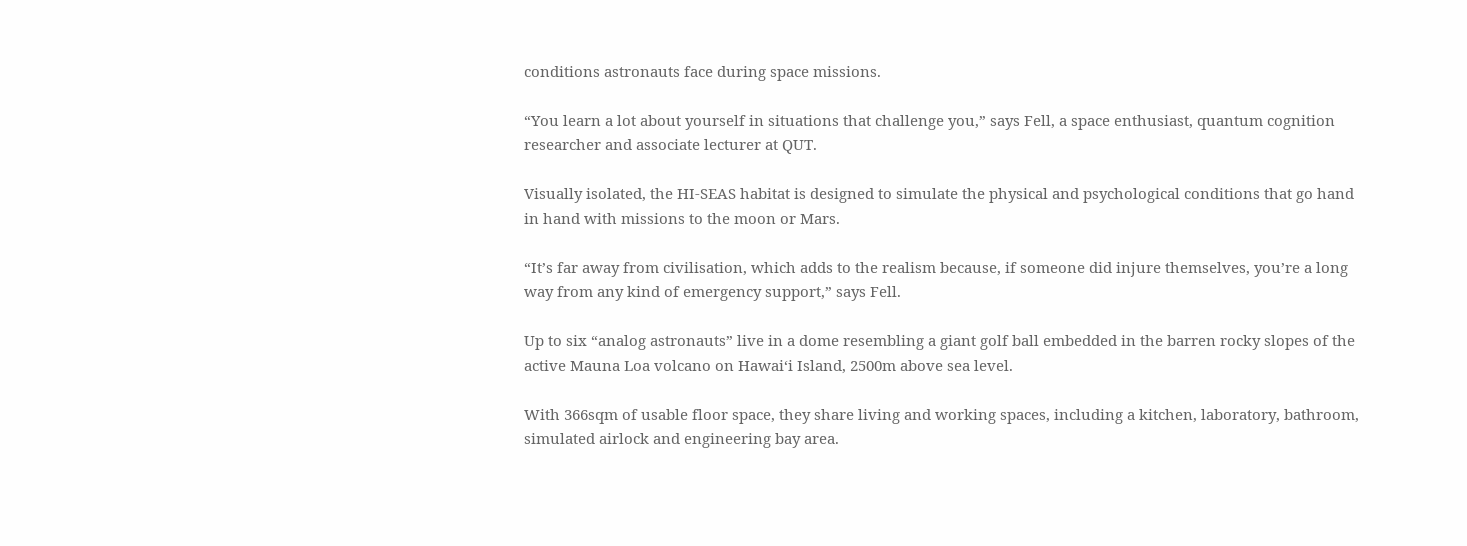conditions astronauts face during space missions.

“You learn a lot about yourself in situations that challenge you,” says Fell, a space enthusiast, quantum cognition researcher and associate lecturer at QUT.

Visually isolated, the HI-SEAS habitat is designed to simulate the physical and psychological conditions that go hand in hand with missions to the moon or Mars.

“It’s far away from civilisation, which adds to the realism because, if someone did injure themselves, you’re a long way from any kind of emergency support,” says Fell.

Up to six “analog astronauts” live in a dome resembling a giant golf ball embedded in the barren rocky slopes of the active Mauna Loa volcano on Hawai‘i Island, 2500m above sea level.

With 366sqm of usable floor space, they share living and working spaces, including a kitchen, laboratory, bathroom, simulated airlock and engineering bay area.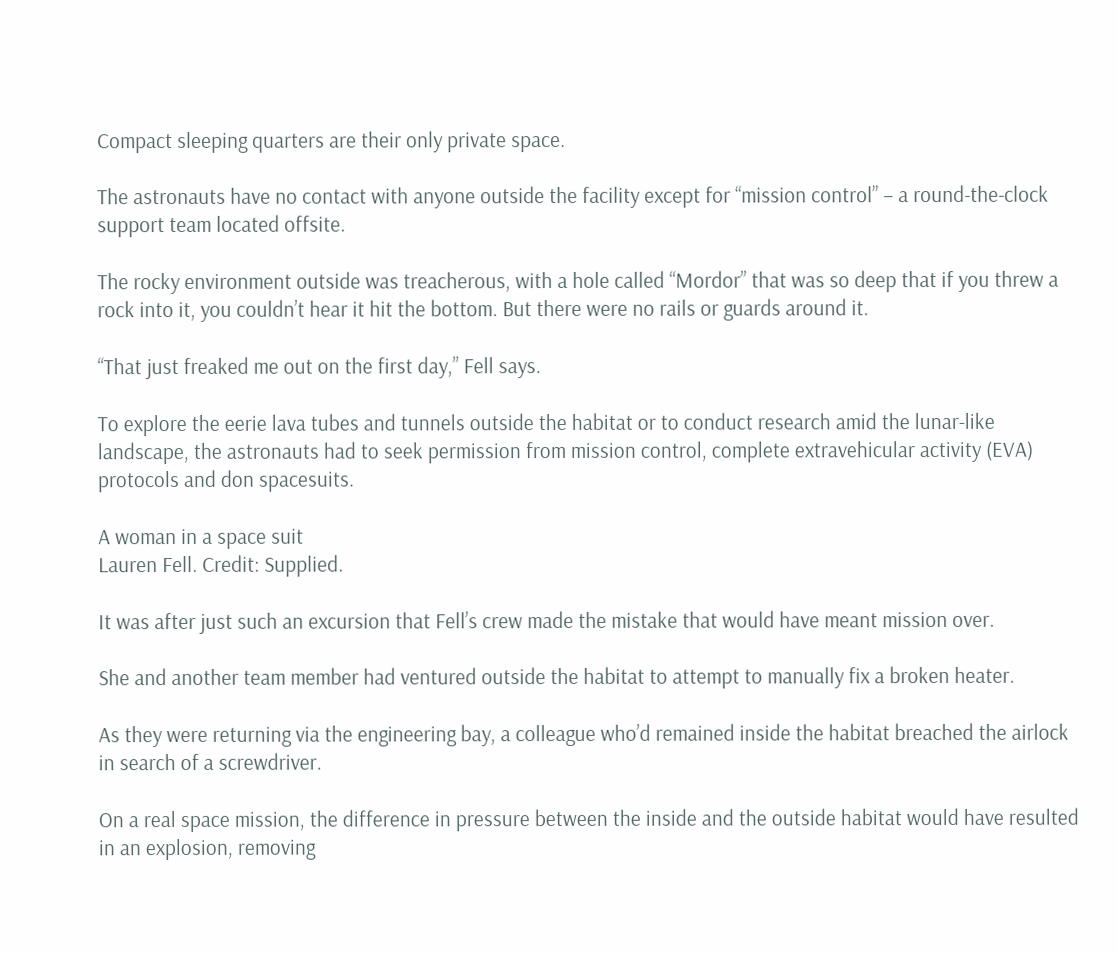Compact sleeping quarters are their only private space.

The astronauts have no contact with anyone outside the facility except for “mission control” – a round-the-clock support team located offsite.

The rocky environment outside was treacherous, with a hole called “Mordor” that was so deep that if you threw a rock into it, you couldn’t hear it hit the bottom. But there were no rails or guards around it.

“That just freaked me out on the first day,” Fell says.

To explore the eerie lava tubes and tunnels outside the habitat or to conduct research amid the lunar-like landscape, the astronauts had to seek permission from mission control, complete extravehicular activity (EVA) protocols and don spacesuits.

A woman in a space suit
Lauren Fell. Credit: Supplied.

It was after just such an excursion that Fell’s crew made the mistake that would have meant mission over.

She and another team member had ventured outside the habitat to attempt to manually fix a broken heater.

As they were returning via the engineering bay, a colleague who’d remained inside the habitat breached the airlock in search of a screwdriver.

On a real space mission, the difference in pressure between the inside and the outside habitat would have resulted in an explosion, removing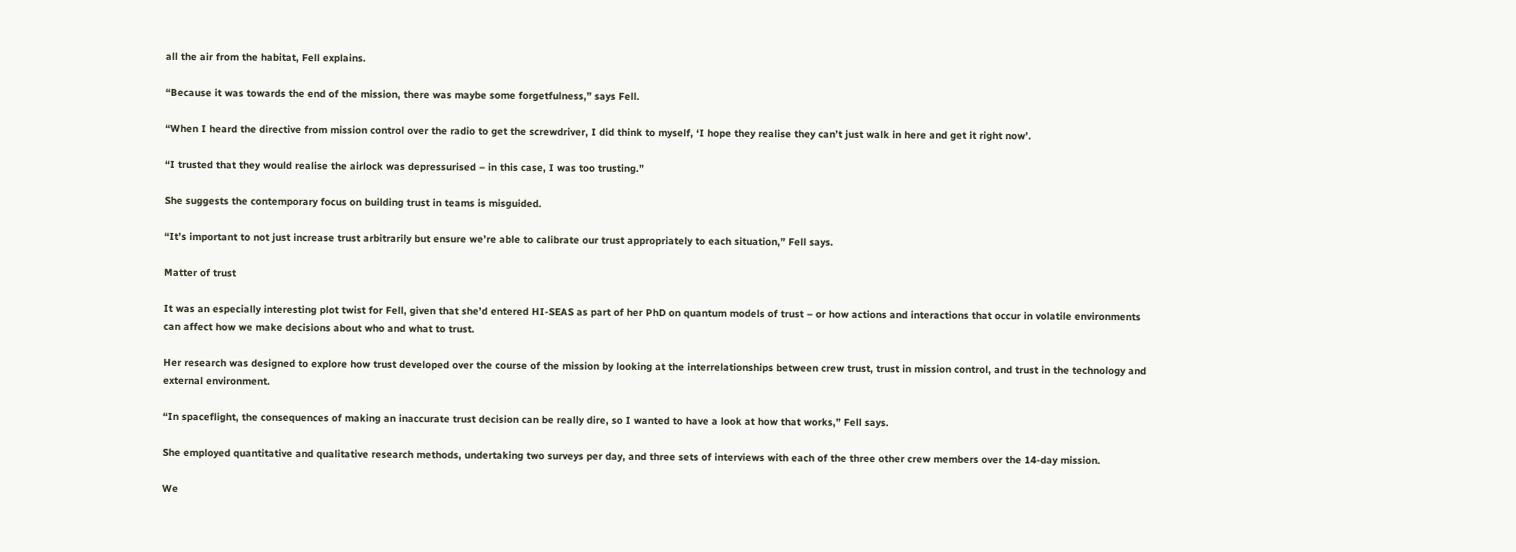all the air from the habitat, Fell explains.

“Because it was towards the end of the mission, there was maybe some forgetfulness,” says Fell.

“When I heard the directive from mission control over the radio to get the screwdriver, I did think to myself, ‘I hope they realise they can’t just walk in here and get it right now’.

“I trusted that they would realise the airlock was depressurised – in this case, I was too trusting.”

She suggests the contemporary focus on building trust in teams is misguided.

“It’s important to not just increase trust arbitrarily but ensure we’re able to calibrate our trust appropriately to each situation,” Fell says.

Matter of trust

It was an especially interesting plot twist for Fell, given that she’d entered HI-SEAS as part of her PhD on quantum models of trust – or how actions and interactions that occur in volatile environments can affect how we make decisions about who and what to trust.

Her research was designed to explore how trust developed over the course of the mission by looking at the interrelationships between crew trust, trust in mission control, and trust in the technology and external environment.

“In spaceflight, the consequences of making an inaccurate trust decision can be really dire, so I wanted to have a look at how that works,” Fell says.

She employed quantitative and qualitative research methods, undertaking two surveys per day, and three sets of interviews with each of the three other crew members over the 14-day mission.

We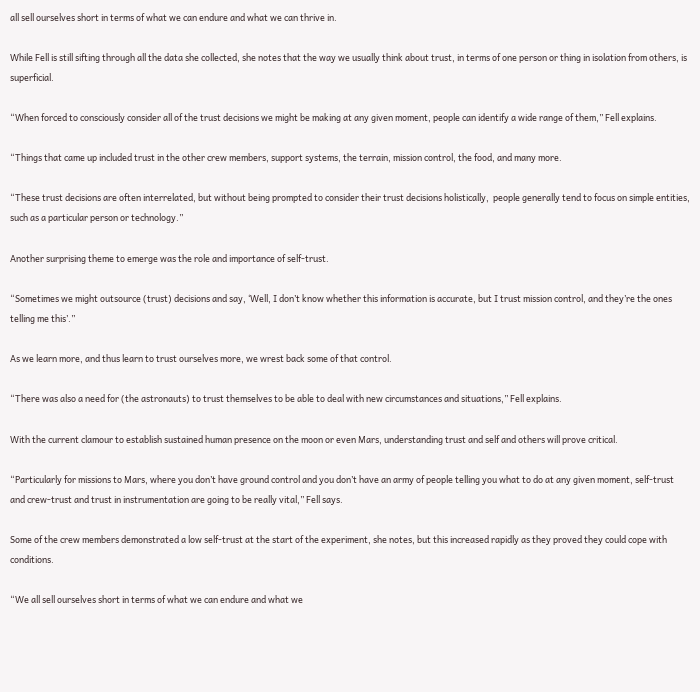all sell ourselves short in terms of what we can endure and what we can thrive in.

While Fell is still sifting through all the data she collected, she notes that the way we usually think about trust, in terms of one person or thing in isolation from others, is superficial.

“When forced to consciously consider all of the trust decisions we might be making at any given moment, people can identify a wide range of them,” Fell explains.

“Things that came up included trust in the other crew members, support systems, the terrain, mission control, the food, and many more.

“These trust decisions are often interrelated, but without being prompted to consider their trust decisions holistically,  people generally tend to focus on simple entities, such as a particular person or technology.”

Another surprising theme to emerge was the role and importance of self-trust.

“Sometimes we might outsource (trust) decisions and say, ‘Well, I don’t know whether this information is accurate, but I trust mission control, and they’re the ones telling me this’.”

As we learn more, and thus learn to trust ourselves more, we wrest back some of that control.

“There was also a need for (the astronauts) to trust themselves to be able to deal with new circumstances and situations,” Fell explains.

With the current clamour to establish sustained human presence on the moon or even Mars, understanding trust and self and others will prove critical.

“Particularly for missions to Mars, where you don’t have ground control and you don’t have an army of people telling you what to do at any given moment, self-trust and crew-trust and trust in instrumentation are going to be really vital,” Fell says.

Some of the crew members demonstrated a low self-trust at the start of the experiment, she notes, but this increased rapidly as they proved they could cope with conditions.

“We all sell ourselves short in terms of what we can endure and what we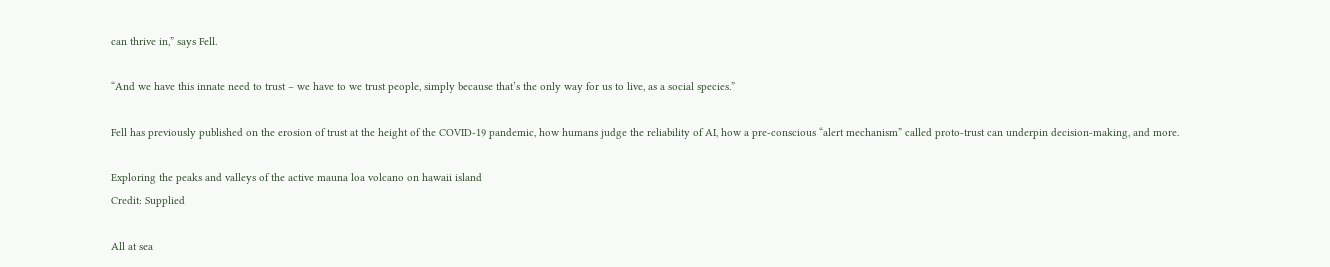can thrive in,” says Fell.

“And we have this innate need to trust – we have to we trust people, simply because that’s the only way for us to live, as a social species.”

Fell has previously published on the erosion of trust at the height of the COVID-19 pandemic, how humans judge the reliability of AI, how a pre-conscious “alert mechanism” called proto-trust can underpin decision-making, and more.

Exploring the peaks and valleys of the active mauna loa volcano on hawaii island
Credit: Supplied

All at sea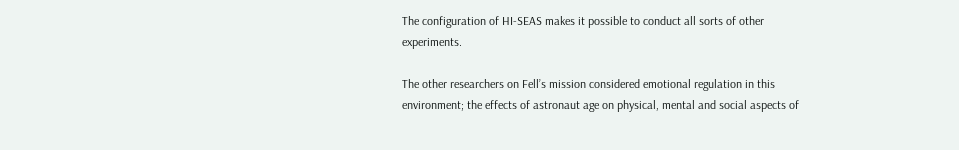The configuration of HI-SEAS makes it possible to conduct all sorts of other experiments.

The other researchers on Fell’s mission considered emotional regulation in this environment; the effects of astronaut age on physical, mental and social aspects of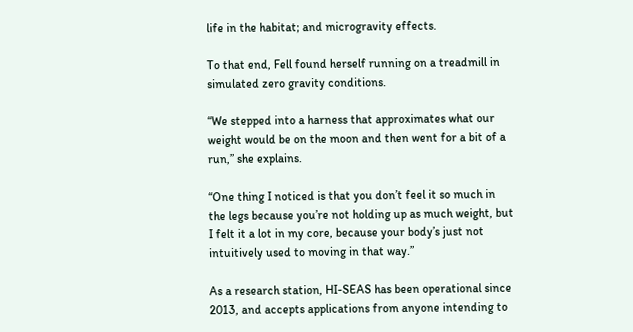life in the habitat; and microgravity effects.

To that end, Fell found herself running on a treadmill in simulated zero gravity conditions.

“We stepped into a harness that approximates what our weight would be on the moon and then went for a bit of a run,” she explains.

“One thing I noticed is that you don’t feel it so much in the legs because you’re not holding up as much weight, but I felt it a lot in my core, because your body’s just not intuitively used to moving in that way.”

As a research station, HI-SEAS has been operational since 2013, and accepts applications from anyone intending to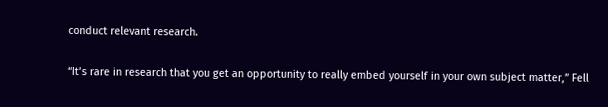conduct relevant research.

“It’s rare in research that you get an opportunity to really embed yourself in your own subject matter,” Fell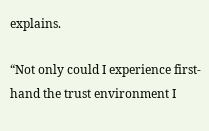explains.

“Not only could I experience first-hand the trust environment I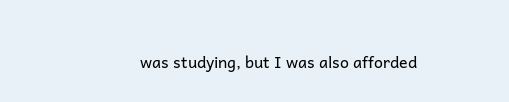was studying, but I was also afforded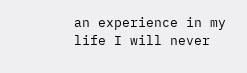an experience in my life I will never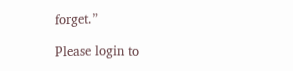forget.”

Please login to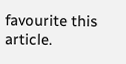favourite this article.